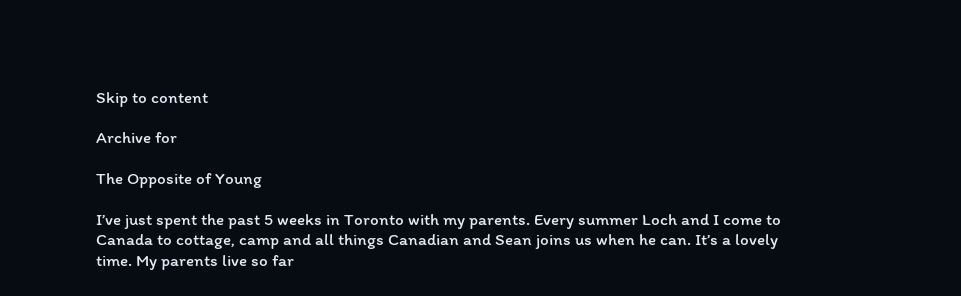Skip to content

Archive for

The Opposite of Young

I’ve just spent the past 5 weeks in Toronto with my parents. Every summer Loch and I come to Canada to cottage, camp and all things Canadian and Sean joins us when he can. It’s a lovely time. My parents live so far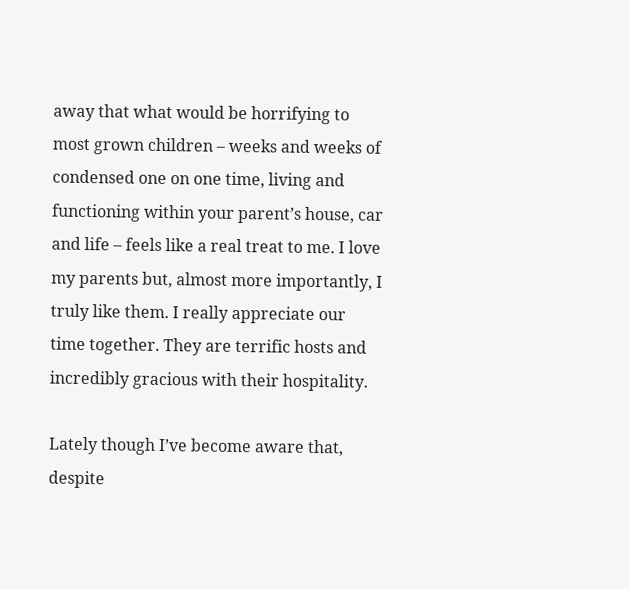away that what would be horrifying to most grown children – weeks and weeks of condensed one on one time, living and functioning within your parent’s house, car and life – feels like a real treat to me. I love my parents but, almost more importantly, I truly like them. I really appreciate our time together. They are terrific hosts and incredibly gracious with their hospitality.

Lately though I’ve become aware that, despite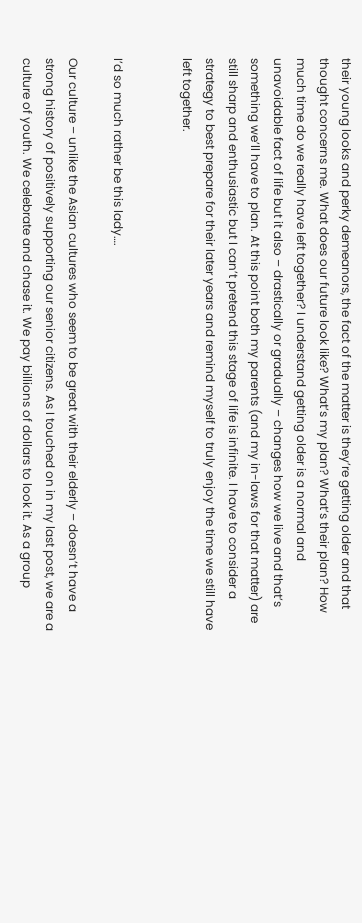their young looks and perky demeanors, the fact of the matter is they’re getting older and that thought concerns me. What does our future look like? What’s my plan? What’s their plan? How much time do we really have left together? I understand getting older is a normal and unavoidable fact of life but it also – drastically or gradually – changes how we live and that’s something we’ll have to plan. At this point both my parents (and my in-laws for that matter) are still sharp and enthusiastic but I can’t pretend this stage of life is infinite. I have to consider a strategy to best prepare for their later years and remind myself to truly enjoy the time we still have left together.


I’d so much rather be this lady….

Our culture – unlike the Asian cultures who seem to be great with their elderly – doesn’t have a strong history of positively supporting our senior citizens. As I touched on in my last post, we are a culture of youth. We celebrate and chase it. We pay billions of dollars to look it. As a group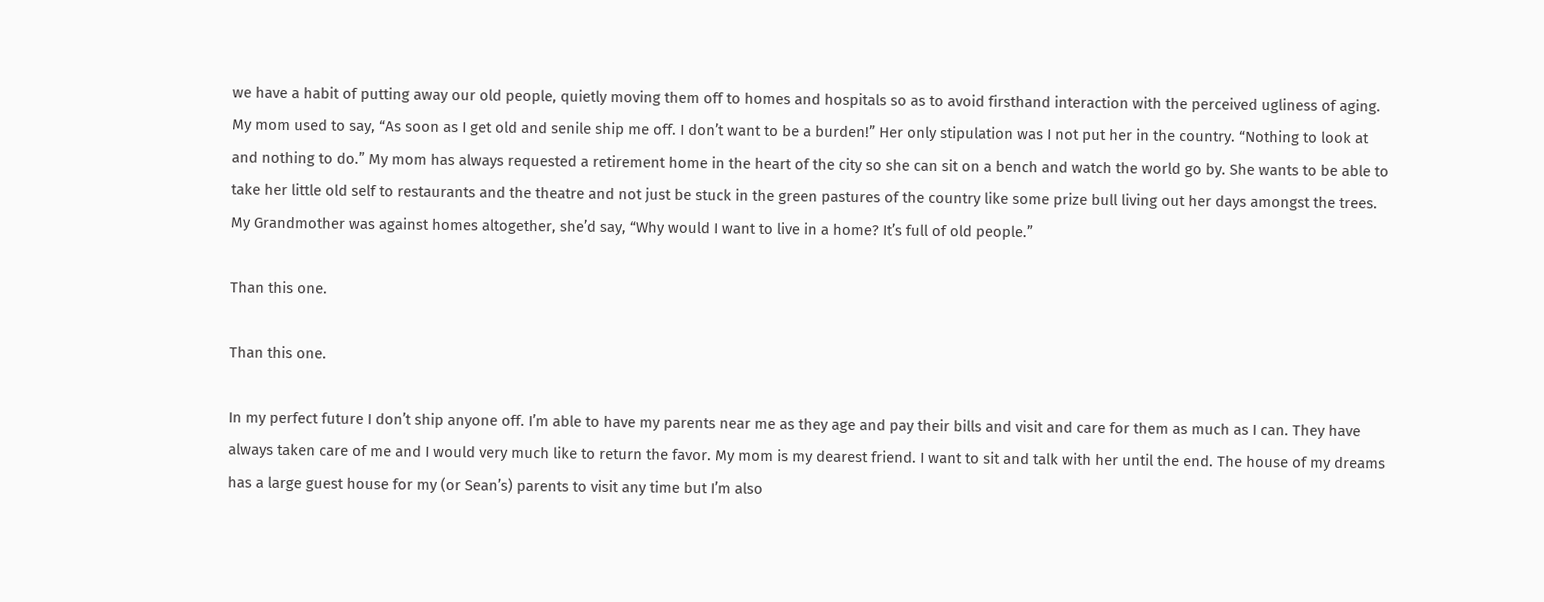we have a habit of putting away our old people, quietly moving them off to homes and hospitals so as to avoid firsthand interaction with the perceived ugliness of aging. My mom used to say, “As soon as I get old and senile ship me off. I don’t want to be a burden!” Her only stipulation was I not put her in the country. “Nothing to look at and nothing to do.” My mom has always requested a retirement home in the heart of the city so she can sit on a bench and watch the world go by. She wants to be able to take her little old self to restaurants and the theatre and not just be stuck in the green pastures of the country like some prize bull living out her days amongst the trees. My Grandmother was against homes altogether, she’d say, “Why would I want to live in a home? It’s full of old people.”

Than this one.

Than this one.

In my perfect future I don’t ship anyone off. I’m able to have my parents near me as they age and pay their bills and visit and care for them as much as I can. They have always taken care of me and I would very much like to return the favor. My mom is my dearest friend. I want to sit and talk with her until the end. The house of my dreams has a large guest house for my (or Sean’s) parents to visit any time but I’m also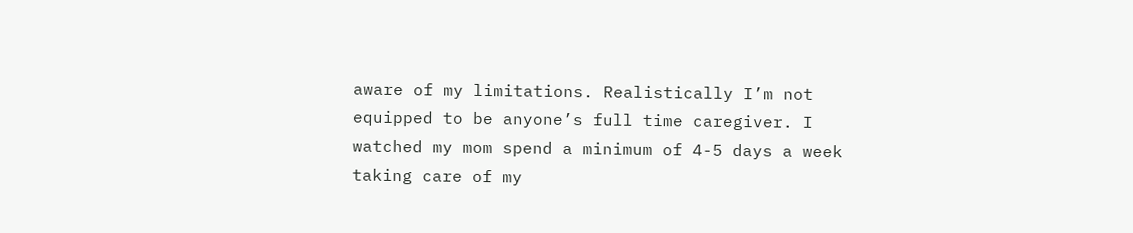aware of my limitations. Realistically I’m not equipped to be anyone’s full time caregiver. I watched my mom spend a minimum of 4-5 days a week taking care of my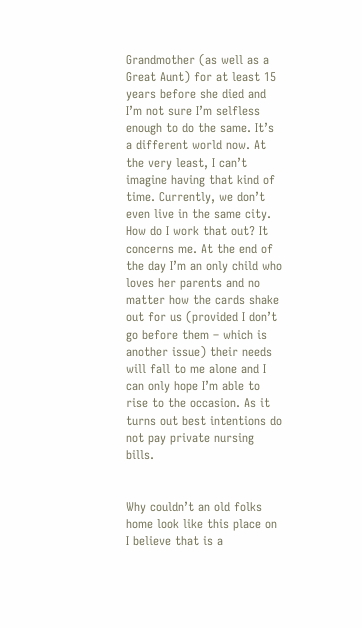Grandmother (as well as a Great Aunt) for at least 15 years before she died and I’m not sure I’m selfless enough to do the same. It’s a different world now. At the very least, I can’t imagine having that kind of time. Currently, we don’t even live in the same city. How do I work that out? It concerns me. At the end of the day I’m an only child who loves her parents and no matter how the cards shake out for us (provided I don’t go before them – which is another issue) their needs will fall to me alone and I can only hope I’m able to rise to the occasion. As it turns out best intentions do not pay private nursing bills.


Why couldn’t an old folks home look like this place on I believe that is a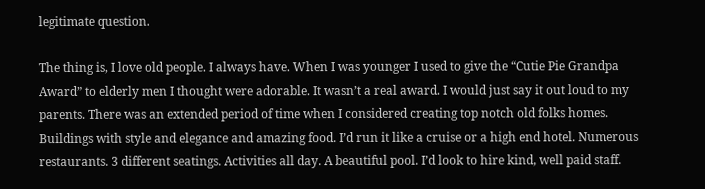legitimate question.

The thing is, I love old people. I always have. When I was younger I used to give the “Cutie Pie Grandpa Award” to elderly men I thought were adorable. It wasn’t a real award. I would just say it out loud to my parents. There was an extended period of time when I considered creating top notch old folks homes. Buildings with style and elegance and amazing food. I’d run it like a cruise or a high end hotel. Numerous restaurants. 3 different seatings. Activities all day. A beautiful pool. I’d look to hire kind, well paid staff.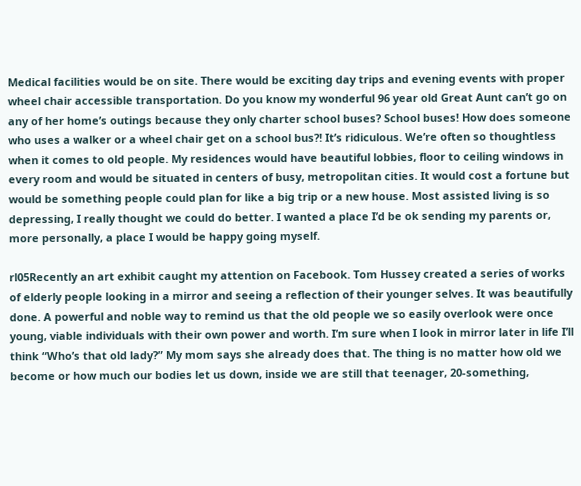Medical facilities would be on site. There would be exciting day trips and evening events with proper wheel chair accessible transportation. Do you know my wonderful 96 year old Great Aunt can’t go on any of her home’s outings because they only charter school buses? School buses! How does someone who uses a walker or a wheel chair get on a school bus?! It’s ridiculous. We’re often so thoughtless when it comes to old people. My residences would have beautiful lobbies, floor to ceiling windows in every room and would be situated in centers of busy, metropolitan cities. It would cost a fortune but would be something people could plan for like a big trip or a new house. Most assisted living is so depressing, I really thought we could do better. I wanted a place I’d be ok sending my parents or, more personally, a place I would be happy going myself.

rl05Recently an art exhibit caught my attention on Facebook. Tom Hussey created a series of works of elderly people looking in a mirror and seeing a reflection of their younger selves. It was beautifully done. A powerful and noble way to remind us that the old people we so easily overlook were once young, viable individuals with their own power and worth. I’m sure when I look in mirror later in life I’ll think “Who’s that old lady?” My mom says she already does that. The thing is no matter how old we become or how much our bodies let us down, inside we are still that teenager, 20-something,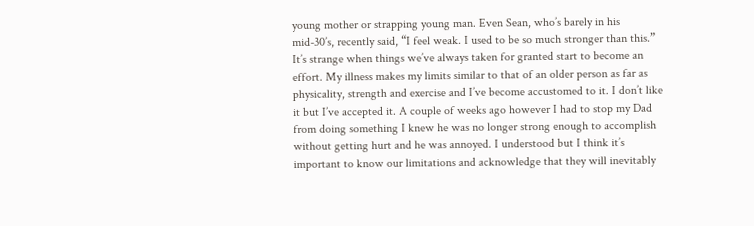young mother or strapping young man. Even Sean, who’s barely in his mid-30’s, recently said, “I feel weak. I used to be so much stronger than this.” It’s strange when things we’ve always taken for granted start to become an effort. My illness makes my limits similar to that of an older person as far as physicality, strength and exercise and I’ve become accustomed to it. I don’t like it but I’ve accepted it. A couple of weeks ago however I had to stop my Dad from doing something I knew he was no longer strong enough to accomplish without getting hurt and he was annoyed. I understood but I think it’s important to know our limitations and acknowledge that they will inevitably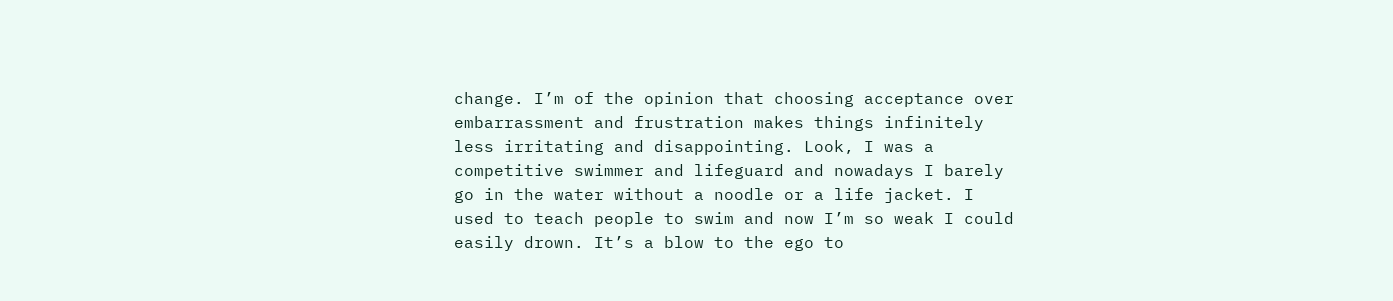change. I’m of the opinion that choosing acceptance over embarrassment and frustration makes things infinitely less irritating and disappointing. Look, I was a competitive swimmer and lifeguard and nowadays I barely go in the water without a noodle or a life jacket. I used to teach people to swim and now I’m so weak I could easily drown. It’s a blow to the ego to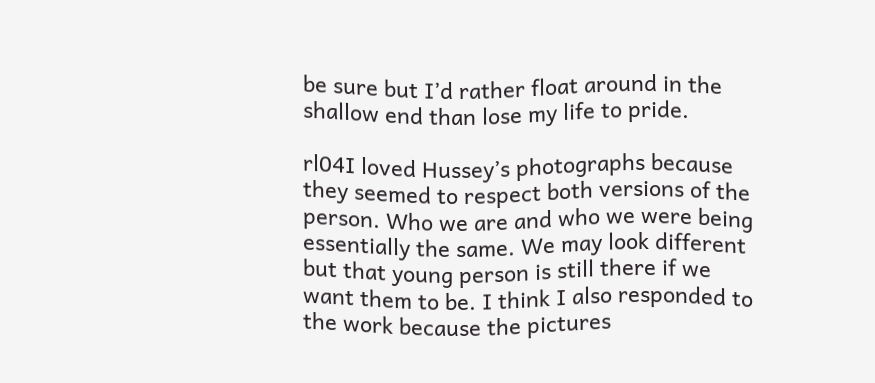be sure but I’d rather float around in the shallow end than lose my life to pride.

rl04I loved Hussey’s photographs because they seemed to respect both versions of the person. Who we are and who we were being essentially the same. We may look different but that young person is still there if we want them to be. I think I also responded to the work because the pictures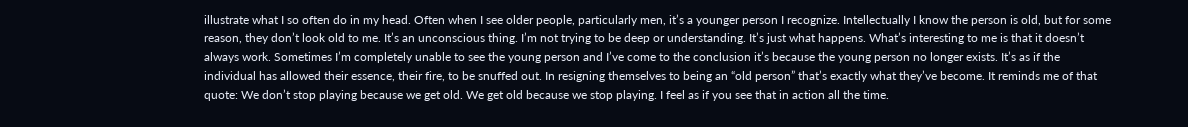illustrate what I so often do in my head. Often when I see older people, particularly men, it’s a younger person I recognize. Intellectually I know the person is old, but for some reason, they don’t look old to me. It’s an unconscious thing. I’m not trying to be deep or understanding. It’s just what happens. What’s interesting to me is that it doesn’t always work. Sometimes I’m completely unable to see the young person and I’ve come to the conclusion it’s because the young person no longer exists. It’s as if the individual has allowed their essence, their fire, to be snuffed out. In resigning themselves to being an “old person” that’s exactly what they’ve become. It reminds me of that quote: We don’t stop playing because we get old. We get old because we stop playing. I feel as if you see that in action all the time.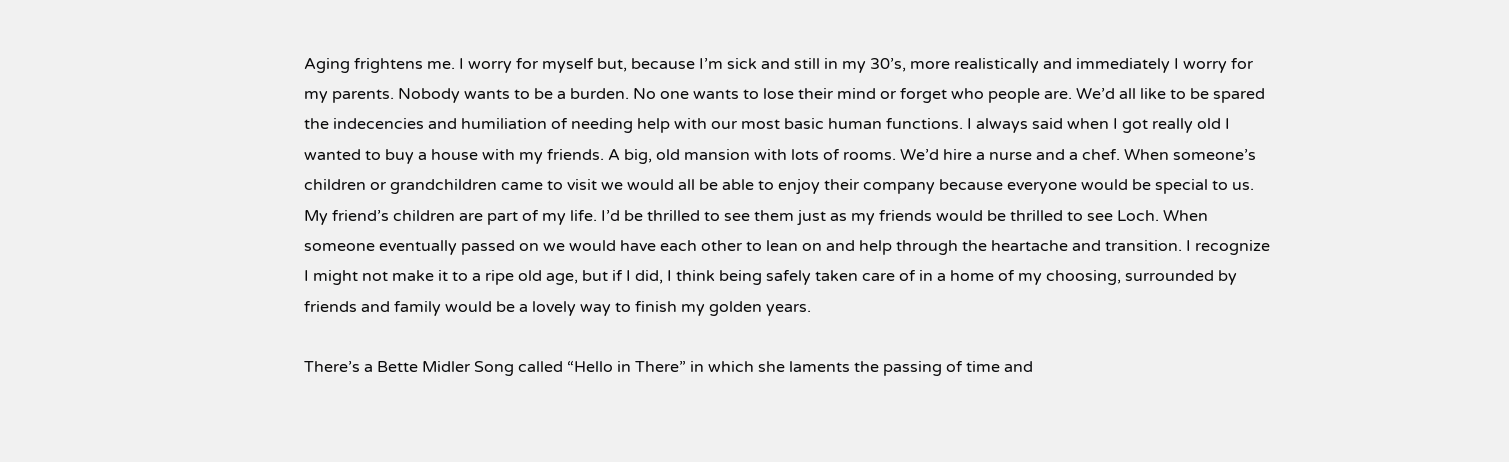Aging frightens me. I worry for myself but, because I’m sick and still in my 30’s, more realistically and immediately I worry for my parents. Nobody wants to be a burden. No one wants to lose their mind or forget who people are. We’d all like to be spared the indecencies and humiliation of needing help with our most basic human functions. I always said when I got really old I wanted to buy a house with my friends. A big, old mansion with lots of rooms. We’d hire a nurse and a chef. When someone’s children or grandchildren came to visit we would all be able to enjoy their company because everyone would be special to us. My friend’s children are part of my life. I’d be thrilled to see them just as my friends would be thrilled to see Loch. When someone eventually passed on we would have each other to lean on and help through the heartache and transition. I recognize I might not make it to a ripe old age, but if I did, I think being safely taken care of in a home of my choosing, surrounded by friends and family would be a lovely way to finish my golden years.

There’s a Bette Midler Song called “Hello in There” in which she laments the passing of time and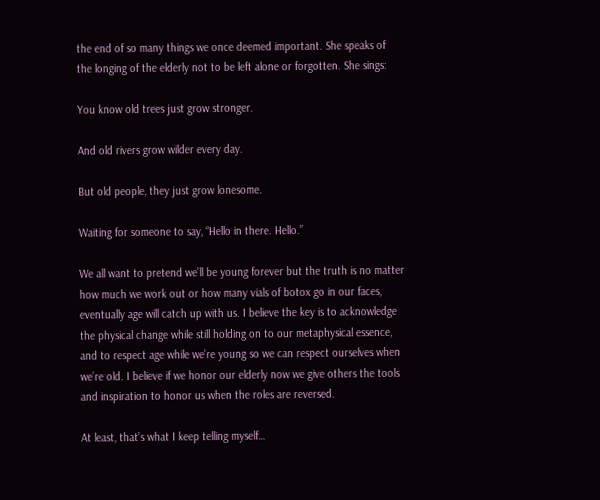the end of so many things we once deemed important. She speaks of the longing of the elderly not to be left alone or forgotten. She sings:

You know old trees just grow stronger.

And old rivers grow wilder every day.

But old people, they just grow lonesome.

Waiting for someone to say, “Hello in there. Hello.”

We all want to pretend we’ll be young forever but the truth is no matter how much we work out or how many vials of botox go in our faces, eventually age will catch up with us. I believe the key is to acknowledge the physical change while still holding on to our metaphysical essence, and to respect age while we’re young so we can respect ourselves when we’re old. I believe if we honor our elderly now we give others the tools and inspiration to honor us when the roles are reversed.

At least, that’s what I keep telling myself…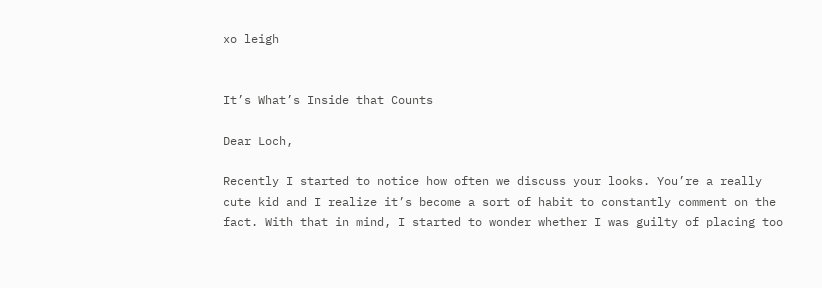xo leigh


It’s What’s Inside that Counts

Dear Loch,

Recently I started to notice how often we discuss your looks. You’re a really cute kid and I realize it’s become a sort of habit to constantly comment on the fact. With that in mind, I started to wonder whether I was guilty of placing too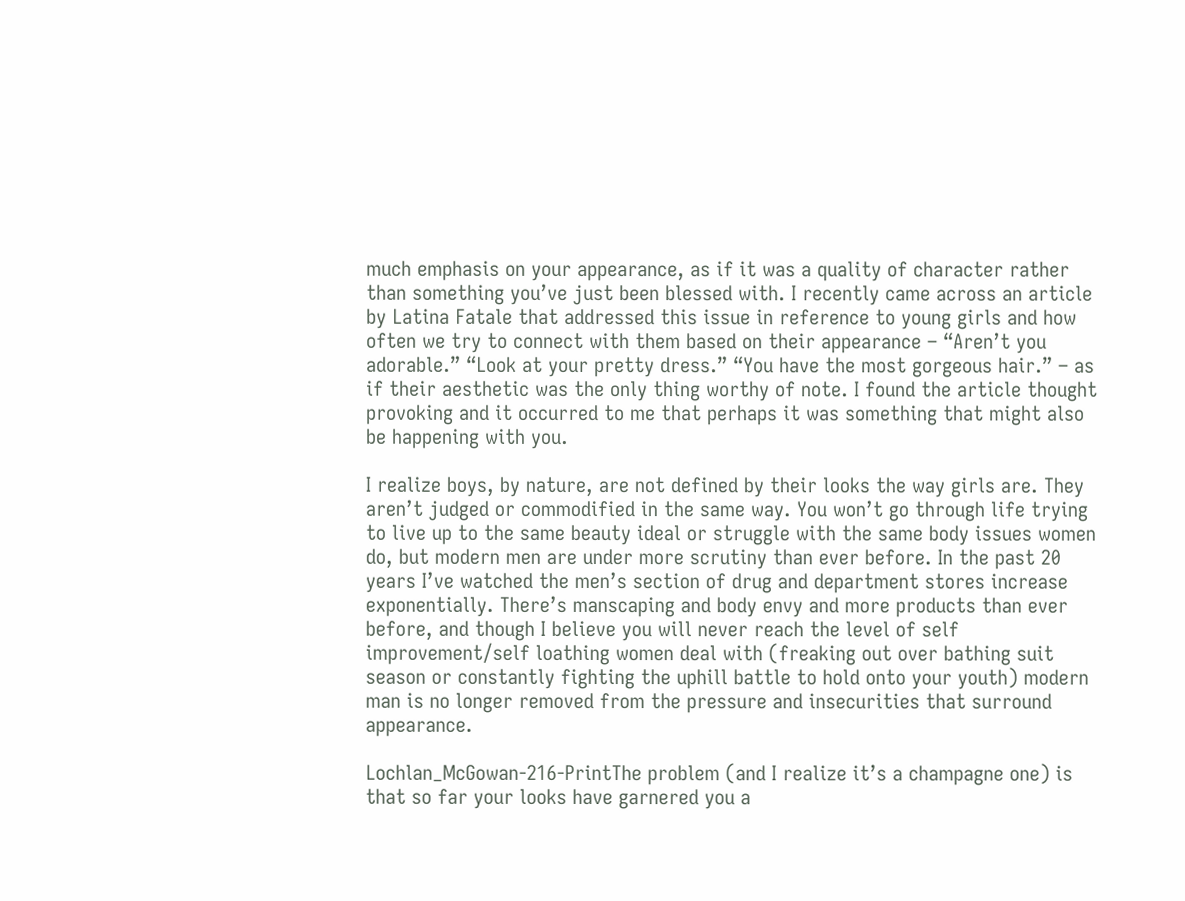much emphasis on your appearance, as if it was a quality of character rather than something you’ve just been blessed with. I recently came across an article by Latina Fatale that addressed this issue in reference to young girls and how often we try to connect with them based on their appearance – “Aren’t you adorable.” “Look at your pretty dress.” “You have the most gorgeous hair.” – as if their aesthetic was the only thing worthy of note. I found the article thought provoking and it occurred to me that perhaps it was something that might also be happening with you.

I realize boys, by nature, are not defined by their looks the way girls are. They aren’t judged or commodified in the same way. You won’t go through life trying to live up to the same beauty ideal or struggle with the same body issues women do, but modern men are under more scrutiny than ever before. In the past 20 years I’ve watched the men’s section of drug and department stores increase exponentially. There’s manscaping and body envy and more products than ever before, and though I believe you will never reach the level of self improvement/self loathing women deal with (freaking out over bathing suit season or constantly fighting the uphill battle to hold onto your youth) modern man is no longer removed from the pressure and insecurities that surround appearance.

Lochlan_McGowan-216-PrintThe problem (and I realize it’s a champagne one) is that so far your looks have garnered you a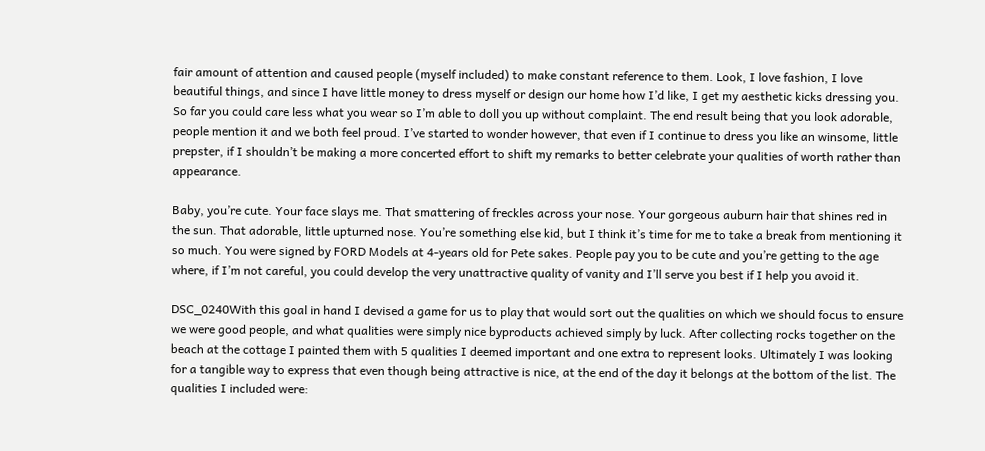fair amount of attention and caused people (myself included) to make constant reference to them. Look, I love fashion, I love beautiful things, and since I have little money to dress myself or design our home how I’d like, I get my aesthetic kicks dressing you. So far you could care less what you wear so I’m able to doll you up without complaint. The end result being that you look adorable, people mention it and we both feel proud. I’ve started to wonder however, that even if I continue to dress you like an winsome, little prepster, if I shouldn’t be making a more concerted effort to shift my remarks to better celebrate your qualities of worth rather than appearance.

Baby, you’re cute. Your face slays me. That smattering of freckles across your nose. Your gorgeous auburn hair that shines red in the sun. That adorable, little upturned nose. You’re something else kid, but I think it’s time for me to take a break from mentioning it so much. You were signed by FORD Models at 4-years old for Pete sakes. People pay you to be cute and you’re getting to the age where, if I’m not careful, you could develop the very unattractive quality of vanity and I’ll serve you best if I help you avoid it.

DSC_0240With this goal in hand I devised a game for us to play that would sort out the qualities on which we should focus to ensure we were good people, and what qualities were simply nice byproducts achieved simply by luck. After collecting rocks together on the beach at the cottage I painted them with 5 qualities I deemed important and one extra to represent looks. Ultimately I was looking for a tangible way to express that even though being attractive is nice, at the end of the day it belongs at the bottom of the list. The qualities I included were: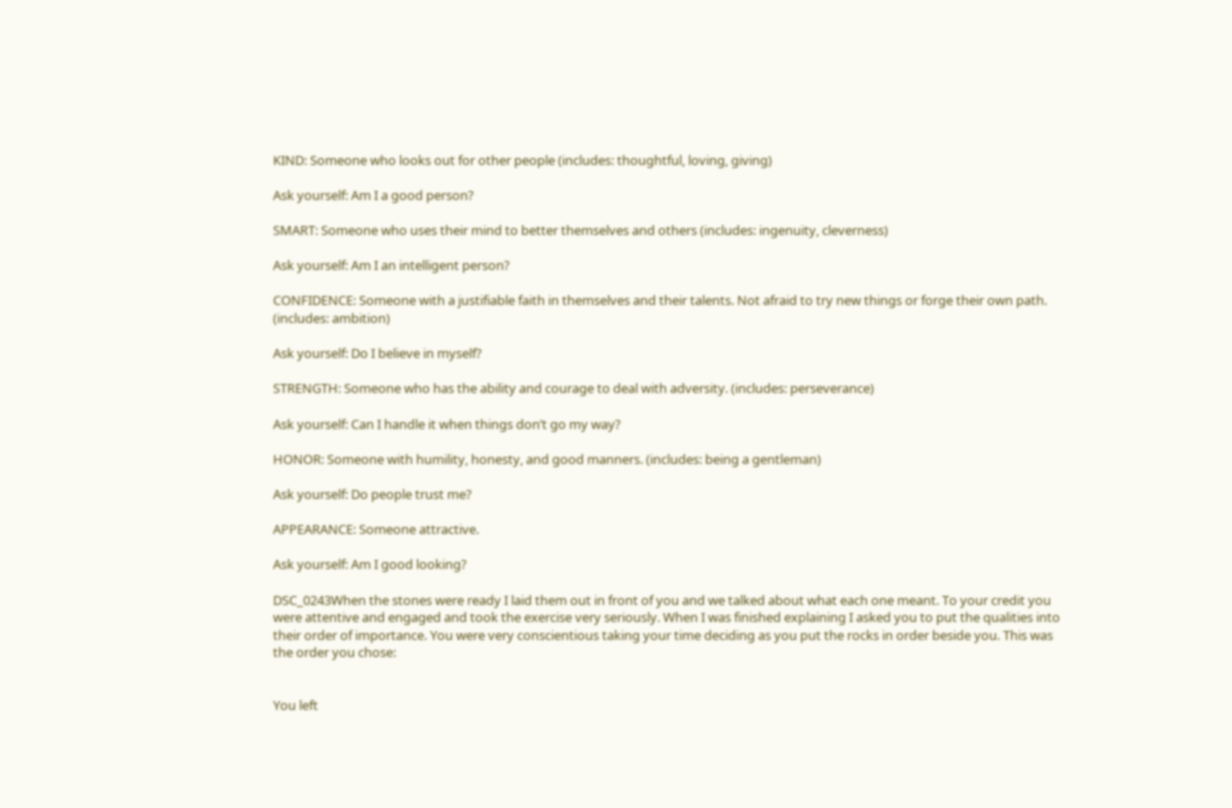KIND: Someone who looks out for other people (includes: thoughtful, loving, giving)

Ask yourself: Am I a good person?

SMART: Someone who uses their mind to better themselves and others (includes: ingenuity, cleverness)

Ask yourself: Am I an intelligent person?

CONFIDENCE: Someone with a justifiable faith in themselves and their talents. Not afraid to try new things or forge their own path. (includes: ambition)

Ask yourself: Do I believe in myself?

STRENGTH: Someone who has the ability and courage to deal with adversity. (includes: perseverance)

Ask yourself: Can I handle it when things don’t go my way?

HONOR: Someone with humility, honesty, and good manners. (includes: being a gentleman)

Ask yourself: Do people trust me?

APPEARANCE: Someone attractive.

Ask yourself: Am I good looking?

DSC_0243When the stones were ready I laid them out in front of you and we talked about what each one meant. To your credit you were attentive and engaged and took the exercise very seriously. When I was finished explaining I asked you to put the qualities into their order of importance. You were very conscientious taking your time deciding as you put the rocks in order beside you. This was the order you chose:


You left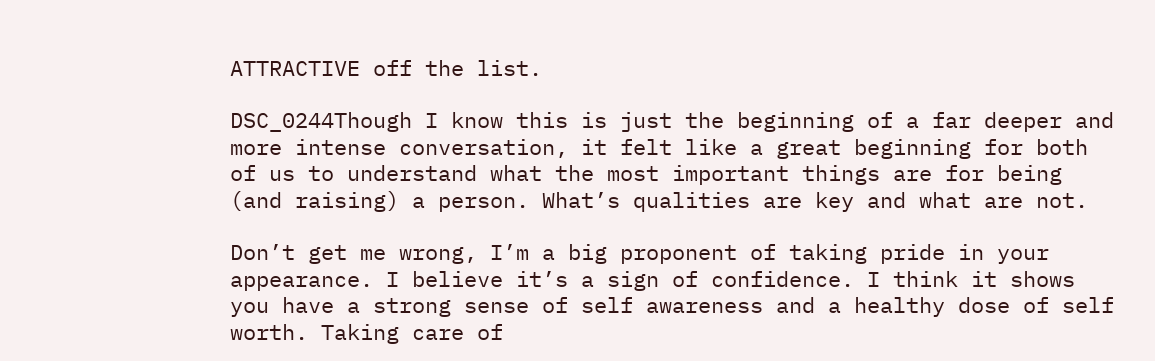ATTRACTIVE off the list.

DSC_0244Though I know this is just the beginning of a far deeper and more intense conversation, it felt like a great beginning for both of us to understand what the most important things are for being (and raising) a person. What’s qualities are key and what are not.

Don’t get me wrong, I’m a big proponent of taking pride in your appearance. I believe it’s a sign of confidence. I think it shows you have a strong sense of self awareness and a healthy dose of self worth. Taking care of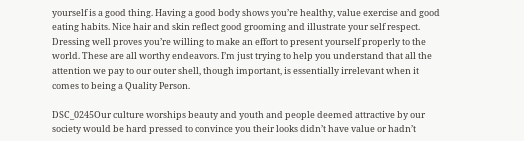yourself is a good thing. Having a good body shows you’re healthy, value exercise and good eating habits. Nice hair and skin reflect good grooming and illustrate your self respect. Dressing well proves you’re willing to make an effort to present yourself properly to the world. These are all worthy endeavors. I’m just trying to help you understand that all the attention we pay to our outer shell, though important, is essentially irrelevant when it comes to being a Quality Person.

DSC_0245Our culture worships beauty and youth and people deemed attractive by our society would be hard pressed to convince you their looks didn’t have value or hadn’t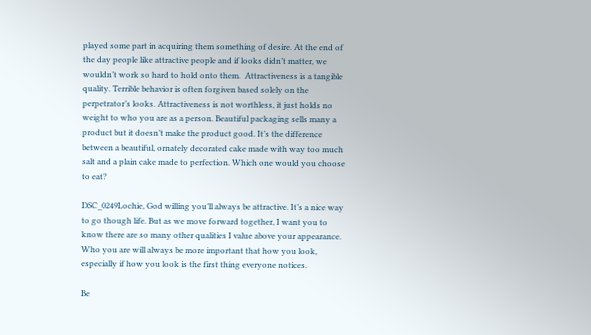played some part in acquiring them something of desire. At the end of the day people like attractive people and if looks didn’t matter, we wouldn’t work so hard to hold onto them.  Attractiveness is a tangible quality. Terrible behavior is often forgiven based solely on the perpetrator’s looks. Attractiveness is not worthless, it just holds no weight to who you are as a person. Beautiful packaging sells many a product but it doesn’t make the product good. It’s the difference between a beautiful, ornately decorated cake made with way too much salt and a plain cake made to perfection. Which one would you choose to eat?

DSC_0249Lochie, God willing you’ll always be attractive. It’s a nice way to go though life. But as we move forward together, I want you to know there are so many other qualities I value above your appearance. Who you are will always be more important that how you look, especially if how you look is the first thing everyone notices.

Be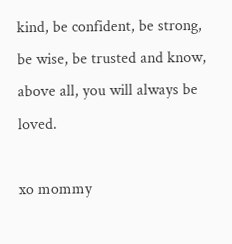kind, be confident, be strong, be wise, be trusted and know, above all, you will always be loved.

xo mommy